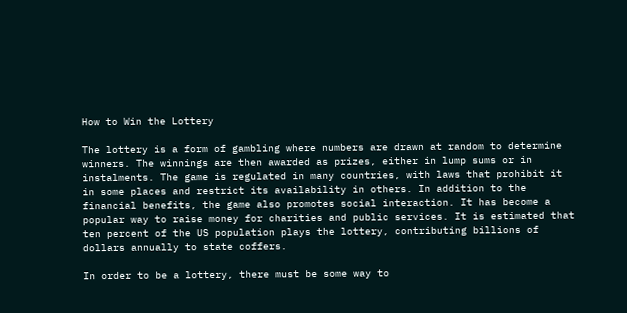How to Win the Lottery

The lottery is a form of gambling where numbers are drawn at random to determine winners. The winnings are then awarded as prizes, either in lump sums or in instalments. The game is regulated in many countries, with laws that prohibit it in some places and restrict its availability in others. In addition to the financial benefits, the game also promotes social interaction. It has become a popular way to raise money for charities and public services. It is estimated that ten percent of the US population plays the lottery, contributing billions of dollars annually to state coffers.

In order to be a lottery, there must be some way to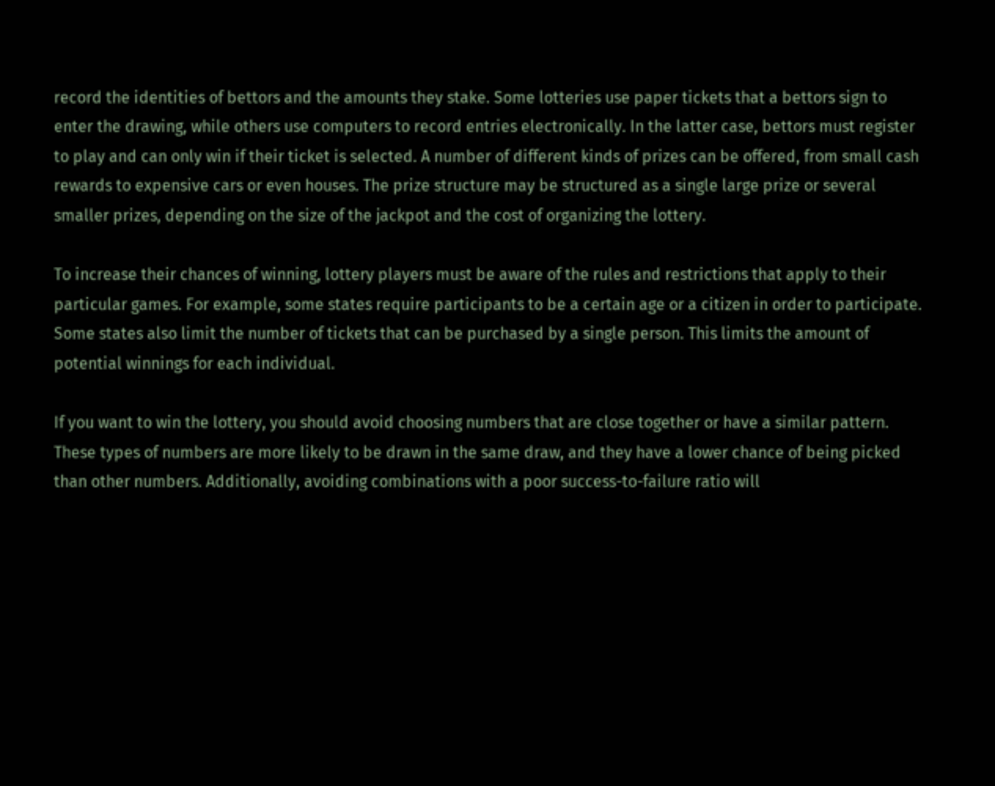record the identities of bettors and the amounts they stake. Some lotteries use paper tickets that a bettors sign to enter the drawing, while others use computers to record entries electronically. In the latter case, bettors must register to play and can only win if their ticket is selected. A number of different kinds of prizes can be offered, from small cash rewards to expensive cars or even houses. The prize structure may be structured as a single large prize or several smaller prizes, depending on the size of the jackpot and the cost of organizing the lottery.

To increase their chances of winning, lottery players must be aware of the rules and restrictions that apply to their particular games. For example, some states require participants to be a certain age or a citizen in order to participate. Some states also limit the number of tickets that can be purchased by a single person. This limits the amount of potential winnings for each individual.

If you want to win the lottery, you should avoid choosing numbers that are close together or have a similar pattern. These types of numbers are more likely to be drawn in the same draw, and they have a lower chance of being picked than other numbers. Additionally, avoiding combinations with a poor success-to-failure ratio will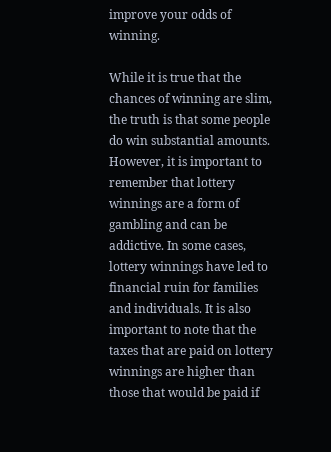improve your odds of winning.

While it is true that the chances of winning are slim, the truth is that some people do win substantial amounts. However, it is important to remember that lottery winnings are a form of gambling and can be addictive. In some cases, lottery winnings have led to financial ruin for families and individuals. It is also important to note that the taxes that are paid on lottery winnings are higher than those that would be paid if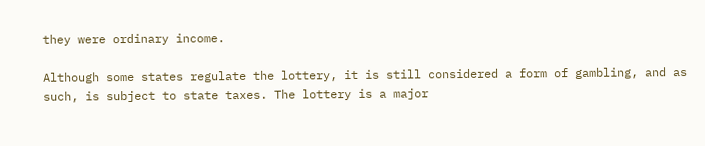they were ordinary income.

Although some states regulate the lottery, it is still considered a form of gambling, and as such, is subject to state taxes. The lottery is a major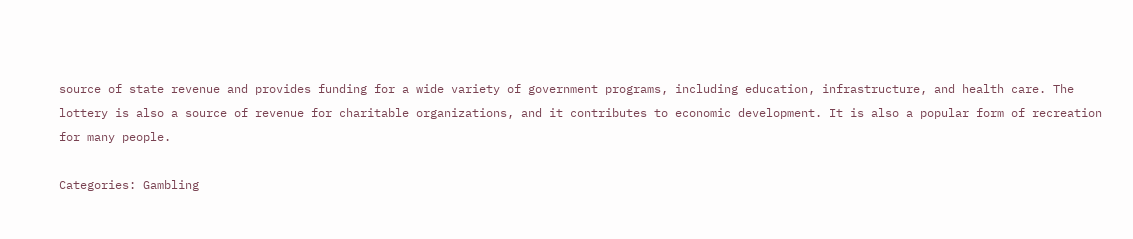source of state revenue and provides funding for a wide variety of government programs, including education, infrastructure, and health care. The lottery is also a source of revenue for charitable organizations, and it contributes to economic development. It is also a popular form of recreation for many people.

Categories: Gambling